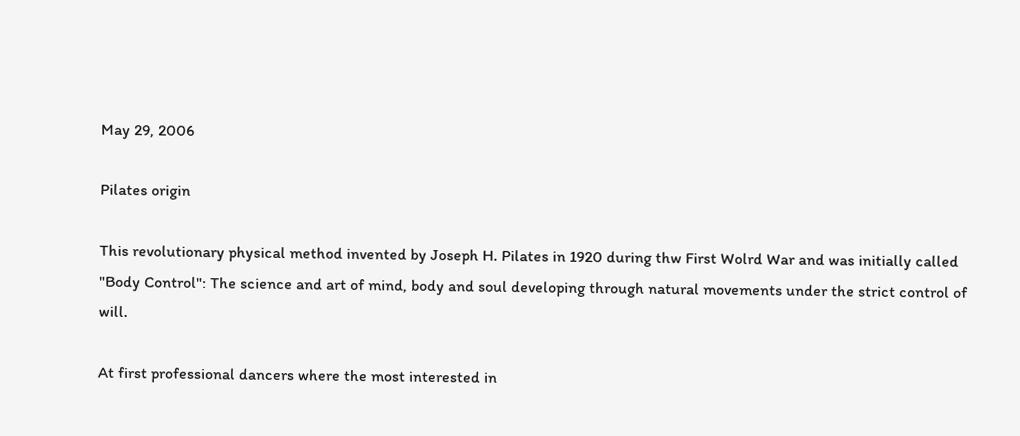May 29, 2006

Pilates origin

This revolutionary physical method invented by Joseph H. Pilates in 1920 during thw First Wolrd War and was initially called "Body Control": The science and art of mind, body and soul developing through natural movements under the strict control of will.

At first professional dancers where the most interested in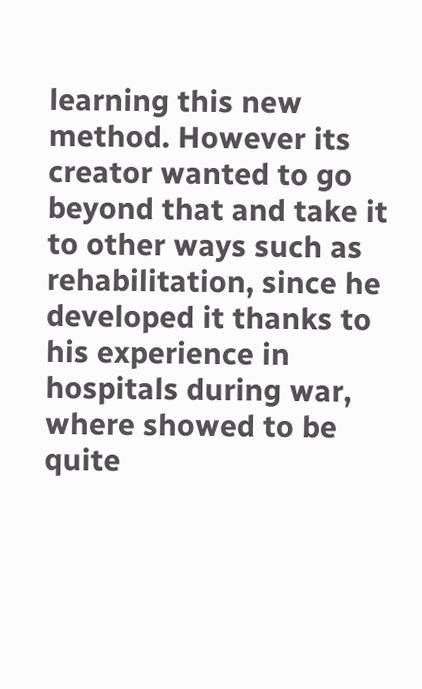learning this new method. However its creator wanted to go beyond that and take it to other ways such as rehabilitation, since he developed it thanks to his experience in hospitals during war, where showed to be quite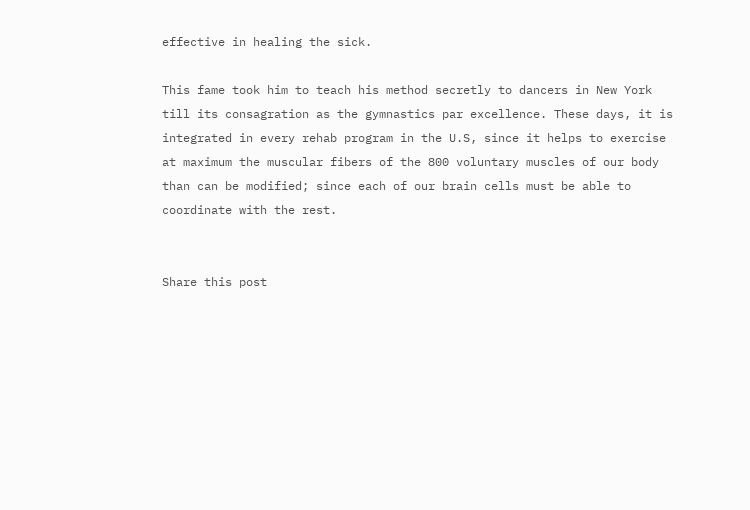effective in healing the sick.

This fame took him to teach his method secretly to dancers in New York till its consagration as the gymnastics par excellence. These days, it is integrated in every rehab program in the U.S, since it helps to exercise at maximum the muscular fibers of the 800 voluntary muscles of our body than can be modified; since each of our brain cells must be able to coordinate with the rest.


Share this post